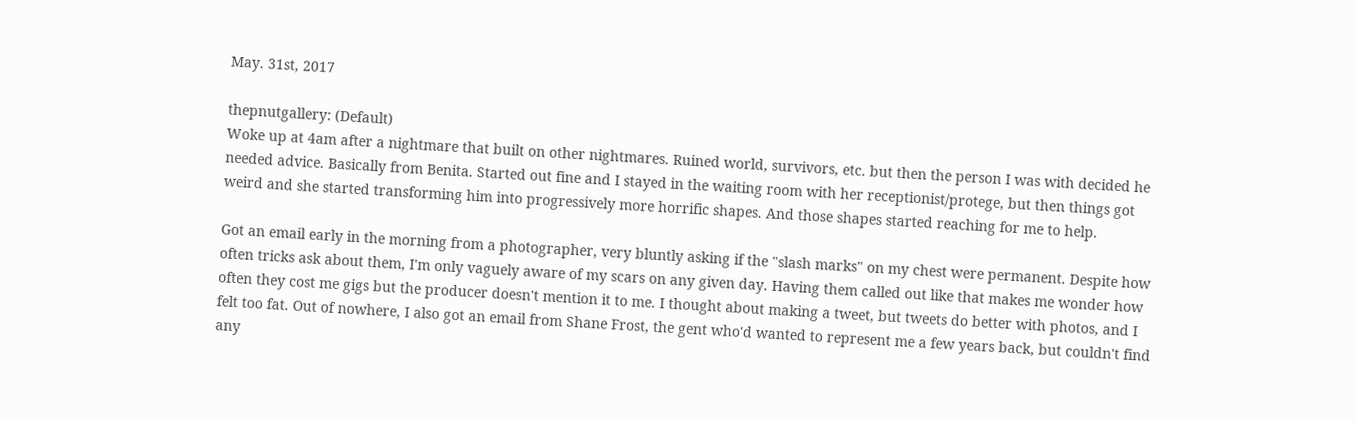May. 31st, 2017

thepnutgallery: (Default)
Woke up at 4am after a nightmare that built on other nightmares. Ruined world, survivors, etc. but then the person I was with decided he needed advice. Basically from Benita. Started out fine and I stayed in the waiting room with her receptionist/protege, but then things got weird and she started transforming him into progressively more horrific shapes. And those shapes started reaching for me to help.

Got an email early in the morning from a photographer, very bluntly asking if the "slash marks" on my chest were permanent. Despite how often tricks ask about them, I'm only vaguely aware of my scars on any given day. Having them called out like that makes me wonder how often they cost me gigs but the producer doesn't mention it to me. I thought about making a tweet, but tweets do better with photos, and I felt too fat. Out of nowhere, I also got an email from Shane Frost, the gent who'd wanted to represent me a few years back, but couldn't find any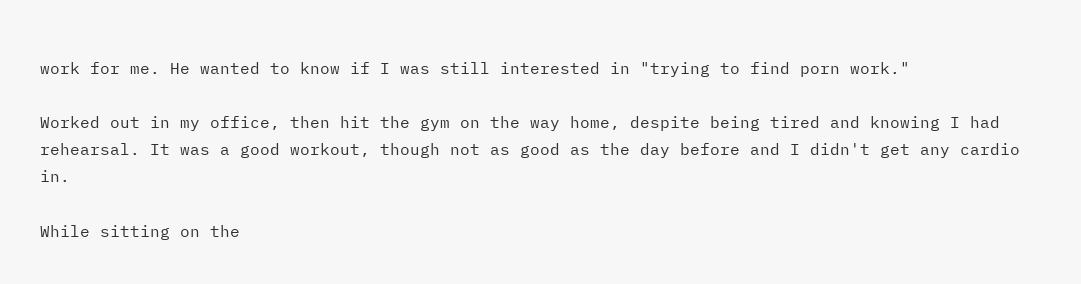work for me. He wanted to know if I was still interested in "trying to find porn work."

Worked out in my office, then hit the gym on the way home, despite being tired and knowing I had rehearsal. It was a good workout, though not as good as the day before and I didn't get any cardio in.

While sitting on the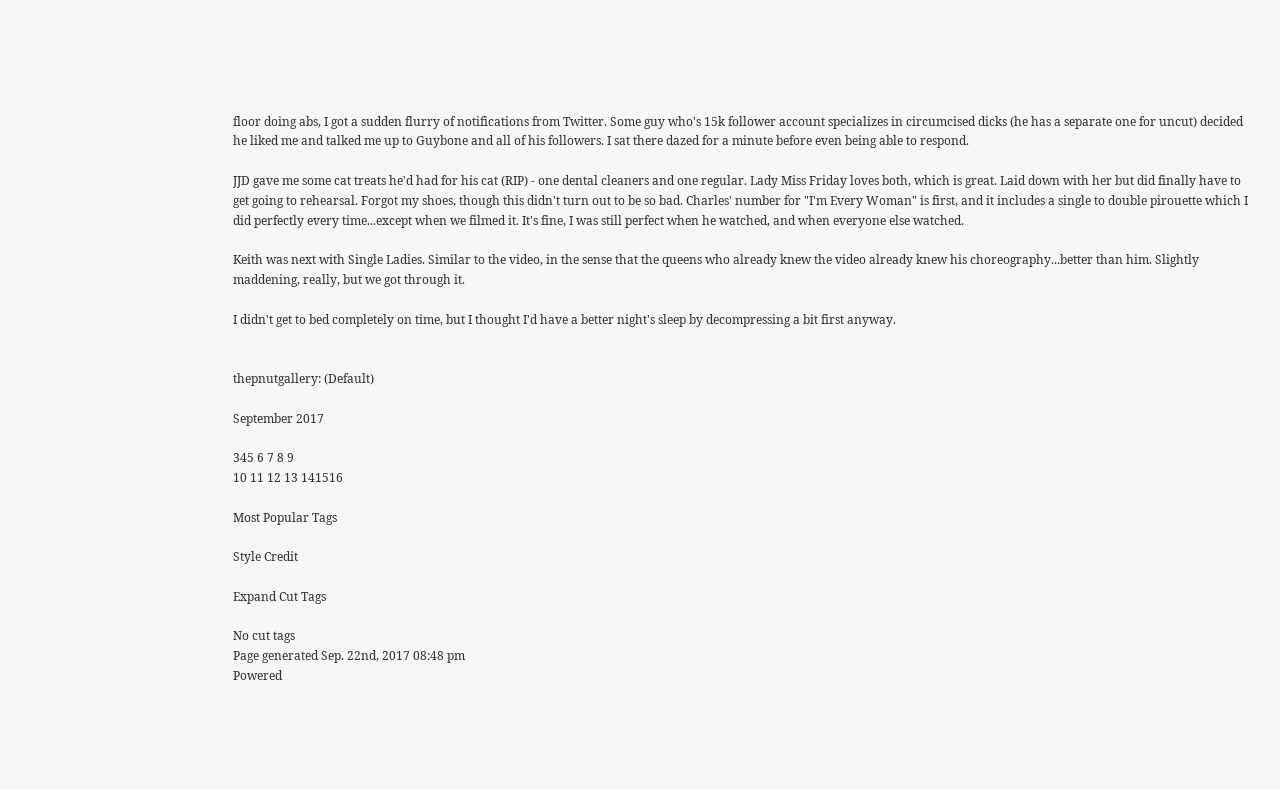floor doing abs, I got a sudden flurry of notifications from Twitter. Some guy who's 15k follower account specializes in circumcised dicks (he has a separate one for uncut) decided he liked me and talked me up to Guybone and all of his followers. I sat there dazed for a minute before even being able to respond.

JJD gave me some cat treats he'd had for his cat (RIP) - one dental cleaners and one regular. Lady Miss Friday loves both, which is great. Laid down with her but did finally have to get going to rehearsal. Forgot my shoes, though this didn't turn out to be so bad. Charles' number for "I'm Every Woman" is first, and it includes a single to double pirouette which I did perfectly every time...except when we filmed it. It's fine, I was still perfect when he watched, and when everyone else watched.

Keith was next with Single Ladies. Similar to the video, in the sense that the queens who already knew the video already knew his choreography...better than him. Slightly maddening, really, but we got through it.

I didn't get to bed completely on time, but I thought I'd have a better night's sleep by decompressing a bit first anyway.


thepnutgallery: (Default)

September 2017

345 6 7 8 9
10 11 12 13 141516

Most Popular Tags

Style Credit

Expand Cut Tags

No cut tags
Page generated Sep. 22nd, 2017 08:48 pm
Powered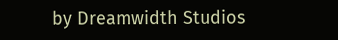by Dreamwidth Studios